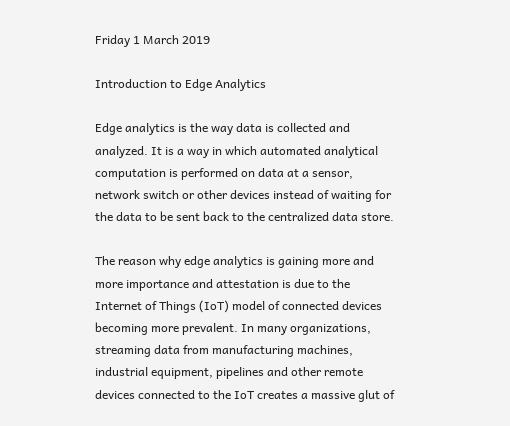Friday 1 March 2019

Introduction to Edge Analytics

Edge analytics is the way data is collected and analyzed. It is a way in which automated analytical computation is performed on data at a sensor, network switch or other devices instead of waiting for the data to be sent back to the centralized data store.

The reason why edge analytics is gaining more and more importance and attestation is due to the Internet of Things (IoT) model of connected devices becoming more prevalent. In many organizations, streaming data from manufacturing machines, industrial equipment, pipelines and other remote devices connected to the IoT creates a massive glut of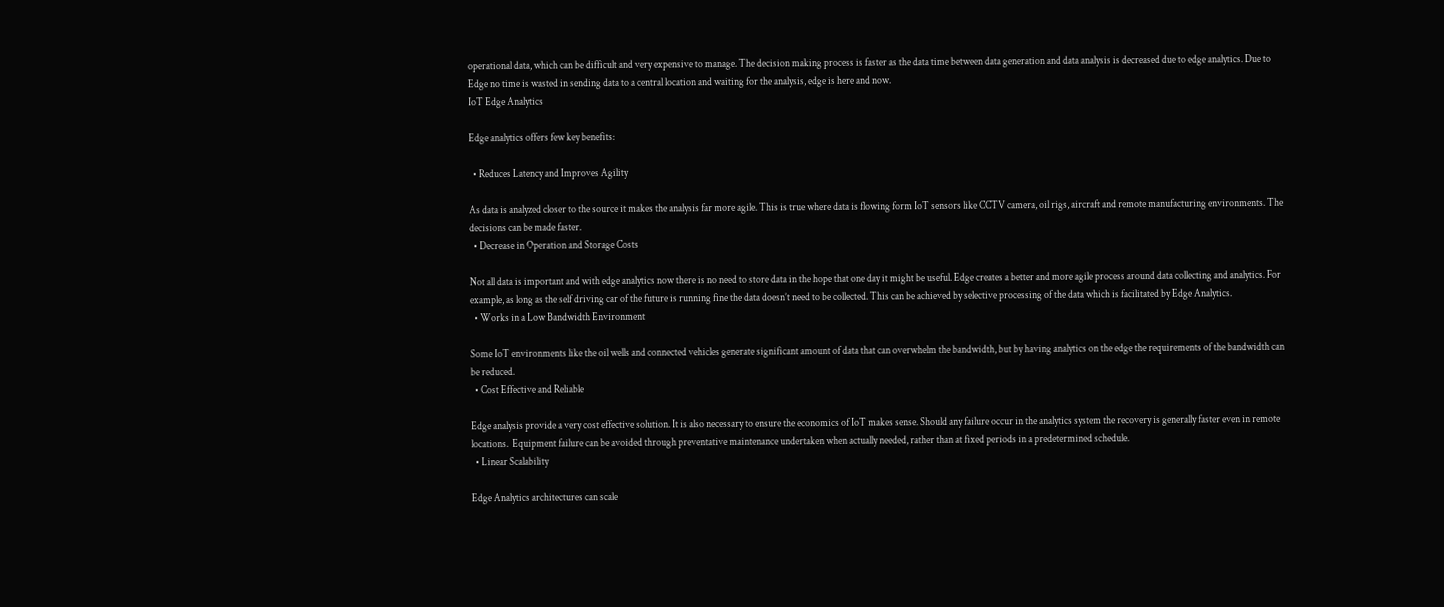operational data, which can be difficult and very expensive to manage. The decision making process is faster as the data time between data generation and data analysis is decreased due to edge analytics. Due to Edge no time is wasted in sending data to a central location and waiting for the analysis, edge is here and now.
IoT Edge Analytics

Edge analytics offers few key benefits:

  • Reduces Latency and Improves Agility

As data is analyzed closer to the source it makes the analysis far more agile. This is true where data is flowing form IoT sensors like CCTV camera, oil rigs, aircraft and remote manufacturing environments. The decisions can be made faster.
  • Decrease in Operation and Storage Costs

Not all data is important and with edge analytics now there is no need to store data in the hope that one day it might be useful. Edge creates a better and more agile process around data collecting and analytics. For example, as long as the self driving car of the future is running fine the data doesn’t need to be collected. This can be achieved by selective processing of the data which is facilitated by Edge Analytics.
  • Works in a Low Bandwidth Environment

Some IoT environments like the oil wells and connected vehicles generate significant amount of data that can overwhelm the bandwidth, but by having analytics on the edge the requirements of the bandwidth can be reduced.
  • Cost Effective and Reliable

Edge analysis provide a very cost effective solution. It is also necessary to ensure the economics of IoT makes sense. Should any failure occur in the analytics system the recovery is generally faster even in remote locations.  Equipment failure can be avoided through preventative maintenance undertaken when actually needed, rather than at fixed periods in a predetermined schedule.
  • Linear Scalability

Edge Analytics architectures can scale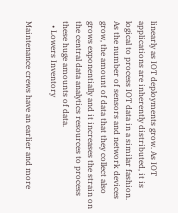linearly as IOT deployments grow. As IOT applications are inherently distributed, it is logical to process IOT data in a similar fashion. As the number of sensors and network devices grow, the amount of data that they collect also grows exponentially and it increases the strain on the central data analytics resources to process these huge amounts of data.
  • Lowers Inventory

Maintenance crews have an earlier and more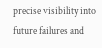precise visibility into future failures and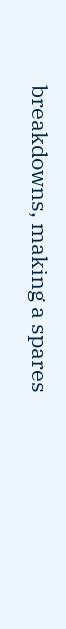breakdowns, making a spares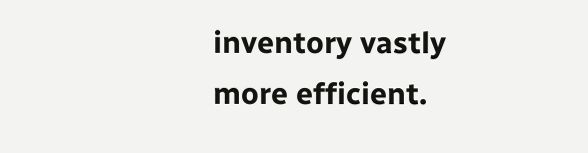inventory vastly more efficient.